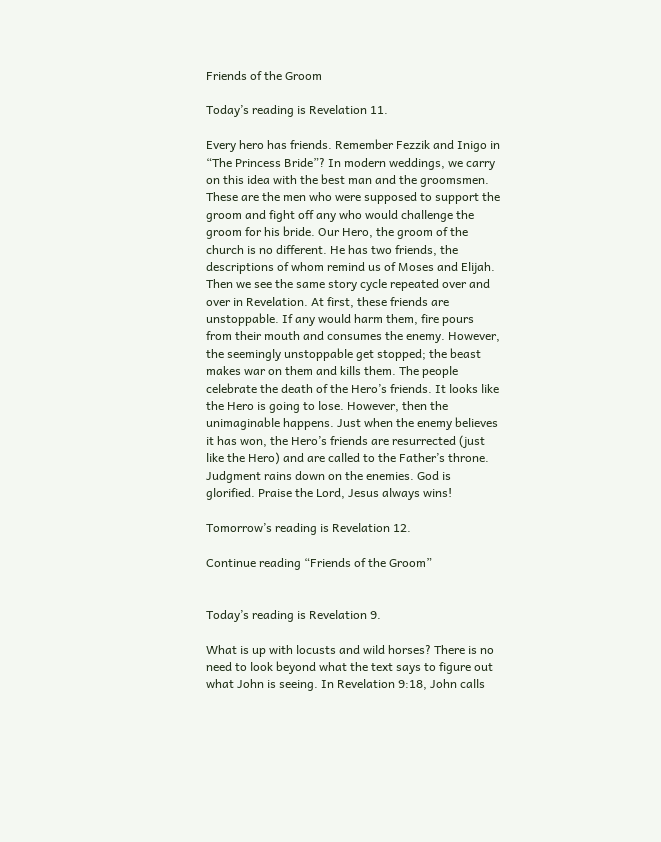Friends of the Groom

Today’s reading is Revelation 11.

Every hero has friends. Remember Fezzik and Inigo in “The Princess Bride”? In modern weddings, we carry on this idea with the best man and the groomsmen. These are the men who were supposed to support the groom and fight off any who would challenge the groom for his bride. Our Hero, the groom of the church is no different. He has two friends, the descriptions of whom remind us of Moses and Elijah. Then we see the same story cycle repeated over and over in Revelation. At first, these friends are unstoppable. If any would harm them, fire pours from their mouth and consumes the enemy. However, the seemingly unstoppable get stopped; the beast makes war on them and kills them. The people celebrate the death of the Hero’s friends. It looks like the Hero is going to lose. However, then the unimaginable happens. Just when the enemy believes it has won, the Hero’s friends are resurrected (just like the Hero) and are called to the Father’s throne. Judgment rains down on the enemies. God is glorified. Praise the Lord, Jesus always wins!

Tomorrow’s reading is Revelation 12.

Continue reading “Friends of the Groom”


Today’s reading is Revelation 9.

What is up with locusts and wild horses? There is no need to look beyond what the text says to figure out what John is seeing. In Revelation 9:18, John calls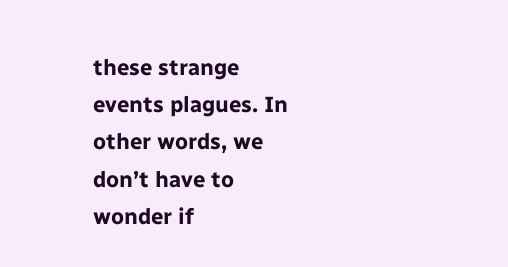these strange events plagues. In other words, we don’t have to wonder if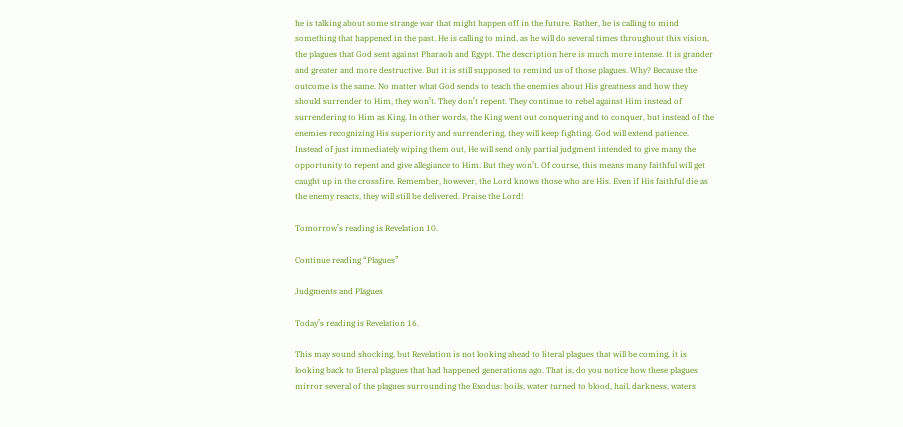he is talking about some strange war that might happen off in the future. Rather, he is calling to mind something that happened in the past. He is calling to mind, as he will do several times throughout this vision, the plagues that God sent against Pharaoh and Egypt. The description here is much more intense. It is grander and greater and more destructive. But it is still supposed to remind us of those plagues. Why? Because the outcome is the same. No matter what God sends to teach the enemies about His greatness and how they should surrender to Him, they won’t. They don’t repent. They continue to rebel against Him instead of surrendering to Him as King. In other words, the King went out conquering and to conquer, but instead of the enemies recognizing His superiority and surrendering, they will keep fighting. God will extend patience. Instead of just immediately wiping them out, He will send only partial judgment intended to give many the opportunity to repent and give allegiance to Him. But they won’t. Of course, this means many faithful will get caught up in the crossfire. Remember, however, the Lord knows those who are His. Even if His faithful die as the enemy reacts, they will still be delivered. Praise the Lord!

Tomorrow’s reading is Revelation 10.

Continue reading “Plagues”

Judgments and Plagues

Today’s reading is Revelation 16.

This may sound shocking, but Revelation is not looking ahead to literal plagues that will be coming, it is looking back to literal plagues that had happened generations ago. That is, do you notice how these plagues mirror several of the plagues surrounding the Exodus: boils, water turned to blood, hail, darkness, waters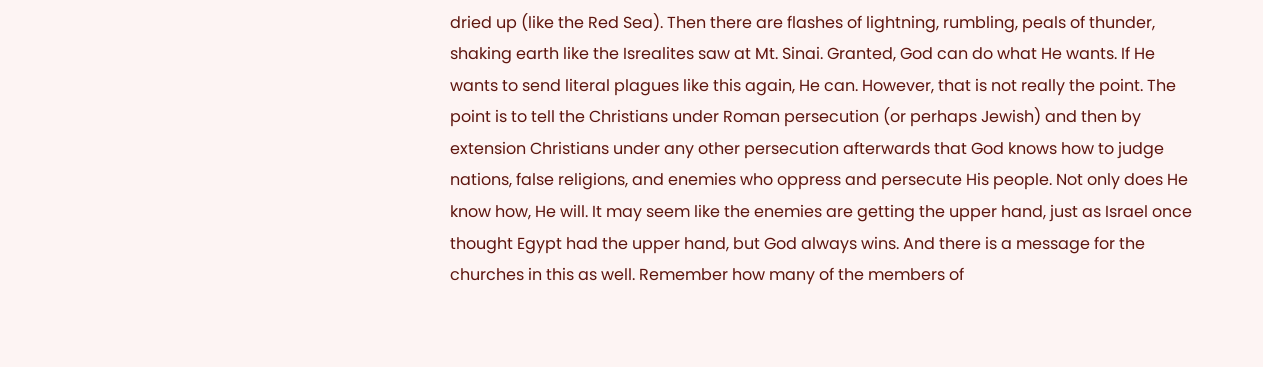dried up (like the Red Sea). Then there are flashes of lightning, rumbling, peals of thunder, shaking earth like the Isrealites saw at Mt. Sinai. Granted, God can do what He wants. If He wants to send literal plagues like this again, He can. However, that is not really the point. The point is to tell the Christians under Roman persecution (or perhaps Jewish) and then by extension Christians under any other persecution afterwards that God knows how to judge nations, false religions, and enemies who oppress and persecute His people. Not only does He know how, He will. It may seem like the enemies are getting the upper hand, just as Israel once thought Egypt had the upper hand, but God always wins. And there is a message for the churches in this as well. Remember how many of the members of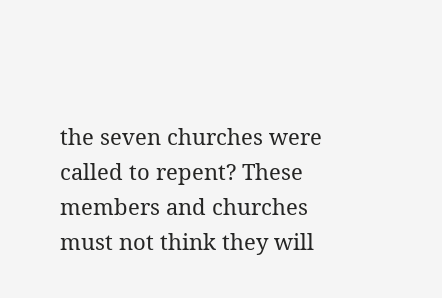the seven churches were called to repent? These members and churches must not think they will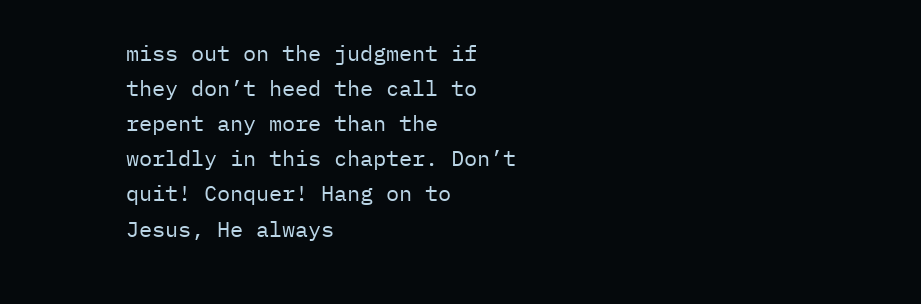miss out on the judgment if they don’t heed the call to repent any more than the worldly in this chapter. Don’t quit! Conquer! Hang on to Jesus, He always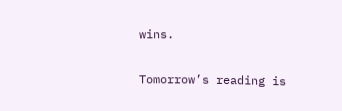wins.

Tomorrow’s reading is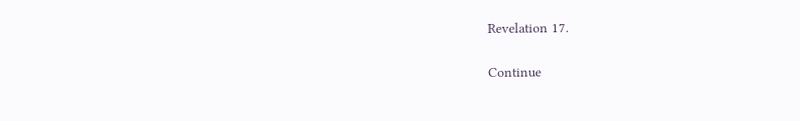Revelation 17.

Continue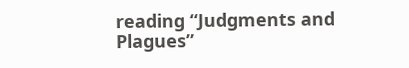reading “Judgments and Plagues”